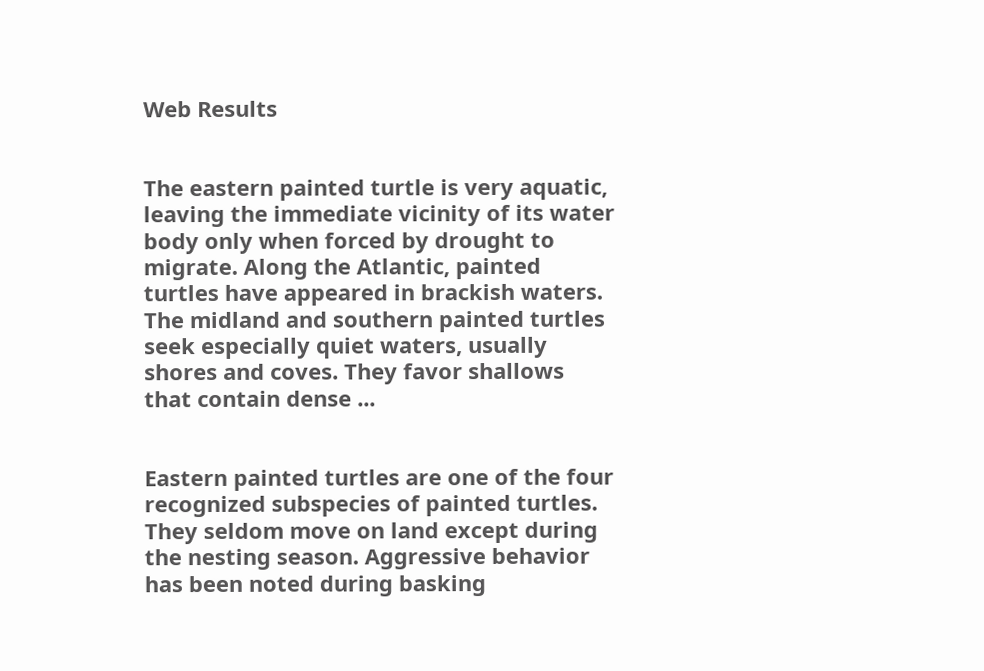Web Results


The eastern painted turtle is very aquatic, leaving the immediate vicinity of its water body only when forced by drought to migrate. Along the Atlantic, painted turtles have appeared in brackish waters. The midland and southern painted turtles seek especially quiet waters, usually shores and coves. They favor shallows that contain dense ...


Eastern painted turtles are one of the four recognized subspecies of painted turtles. They seldom move on land except during the nesting season. Aggressive behavior has been noted during basking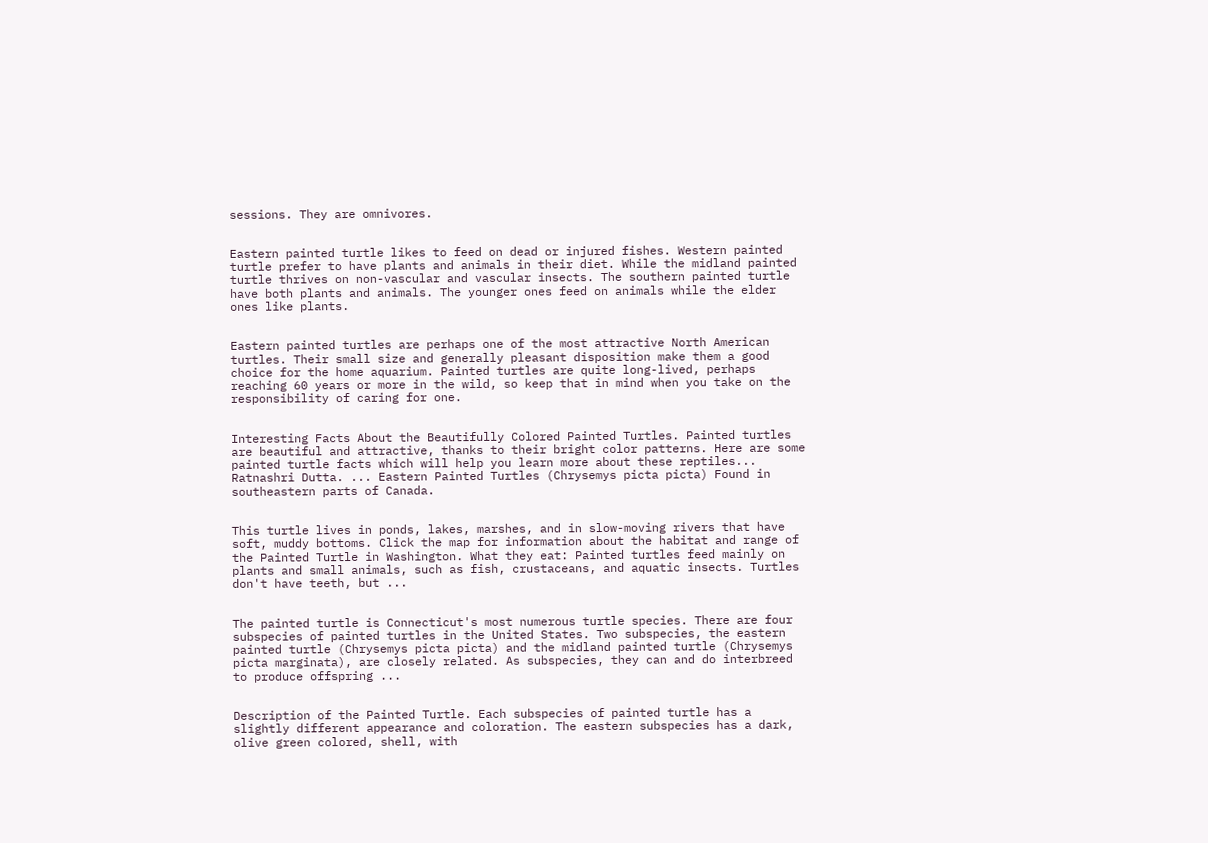sessions. They are omnivores.


Eastern painted turtle likes to feed on dead or injured fishes. Western painted turtle prefer to have plants and animals in their diet. While the midland painted turtle thrives on non-vascular and vascular insects. The southern painted turtle have both plants and animals. The younger ones feed on animals while the elder ones like plants.


Eastern painted turtles are perhaps one of the most attractive North American turtles. Their small size and generally pleasant disposition make them a good choice for the home aquarium. Painted turtles are quite long-lived, perhaps reaching 60 years or more in the wild, so keep that in mind when you take on the responsibility of caring for one.


Interesting Facts About the Beautifully Colored Painted Turtles. Painted turtles are beautiful and attractive, thanks to their bright color patterns. Here are some painted turtle facts which will help you learn more about these reptiles... Ratnashri Dutta. ... Eastern Painted Turtles (Chrysemys picta picta) Found in southeastern parts of Canada.


This turtle lives in ponds, lakes, marshes, and in slow-moving rivers that have soft, muddy bottoms. Click the map for information about the habitat and range of the Painted Turtle in Washington. What they eat: Painted turtles feed mainly on plants and small animals, such as fish, crustaceans, and aquatic insects. Turtles don't have teeth, but ...


The painted turtle is Connecticut's most numerous turtle species. There are four subspecies of painted turtles in the United States. Two subspecies, the eastern painted turtle (Chrysemys picta picta) and the midland painted turtle (Chrysemys picta marginata), are closely related. As subspecies, they can and do interbreed to produce offspring ...


Description of the Painted Turtle. Each subspecies of painted turtle has a slightly different appearance and coloration. The eastern subspecies has a dark, olive green colored, shell, with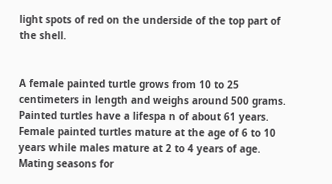light spots of red on the underside of the top part of the shell.


A female painted turtle grows from 10 to 25 centimeters in length and weighs around 500 grams. Painted turtles have a lifespa n of about 61 years. Female painted turtles mature at the age of 6 to 10 years while males mature at 2 to 4 years of age. Mating seasons for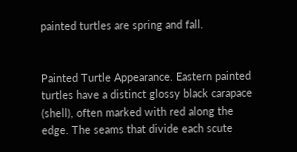painted turtles are spring and fall.


Painted Turtle Appearance. Eastern painted turtles have a distinct glossy black carapace (shell), often marked with red along the edge. The seams that divide each scute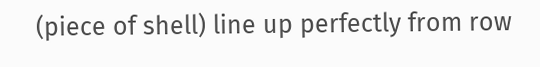(piece of shell) line up perfectly from row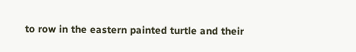to row in the eastern painted turtle and their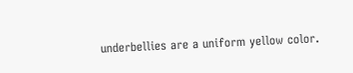underbellies are a uniform yellow color.